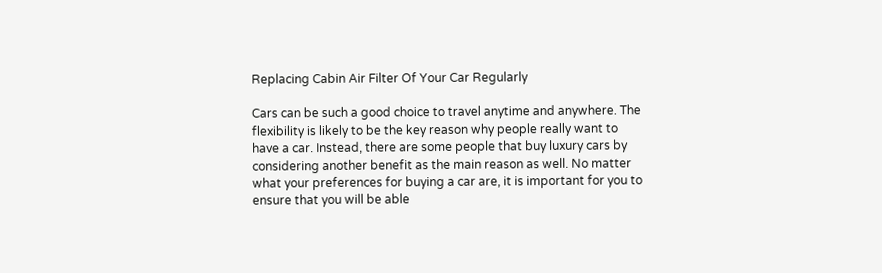Replacing Cabin Air Filter Of Your Car Regularly

Cars can be such a good choice to travel anytime and anywhere. The flexibility is likely to be the key reason why people really want to have a car. Instead, there are some people that buy luxury cars by considering another benefit as the main reason as well. No matter what your preferences for buying a car are, it is important for you to ensure that you will be able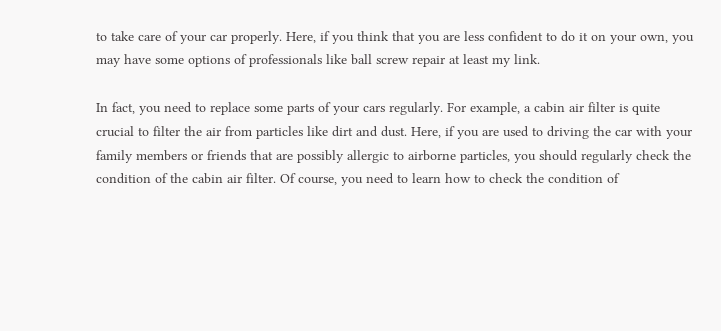to take care of your car properly. Here, if you think that you are less confident to do it on your own, you may have some options of professionals like ball screw repair at least my link.

In fact, you need to replace some parts of your cars regularly. For example, a cabin air filter is quite crucial to filter the air from particles like dirt and dust. Here, if you are used to driving the car with your family members or friends that are possibly allergic to airborne particles, you should regularly check the condition of the cabin air filter. Of course, you need to learn how to check the condition of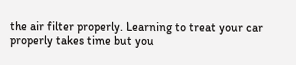the air filter properly. Learning to treat your car properly takes time but you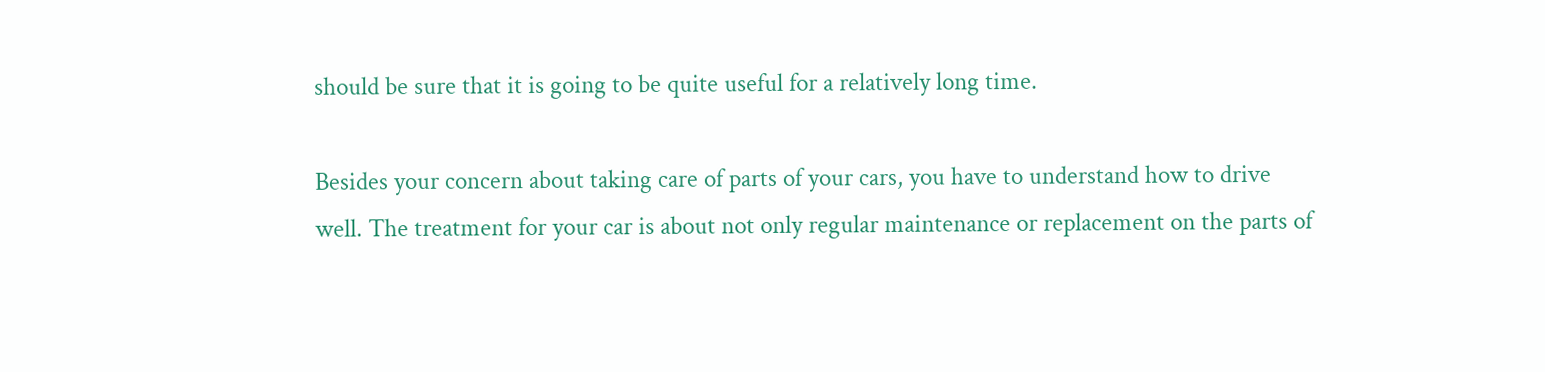should be sure that it is going to be quite useful for a relatively long time.

Besides your concern about taking care of parts of your cars, you have to understand how to drive well. The treatment for your car is about not only regular maintenance or replacement on the parts of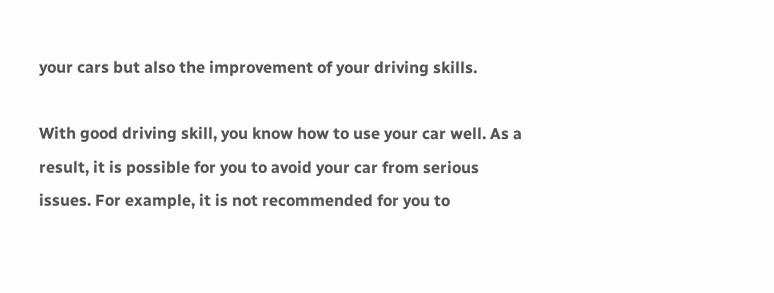your cars but also the improvement of your driving skills.

With good driving skill, you know how to use your car well. As a result, it is possible for you to avoid your car from serious issues. For example, it is not recommended for you to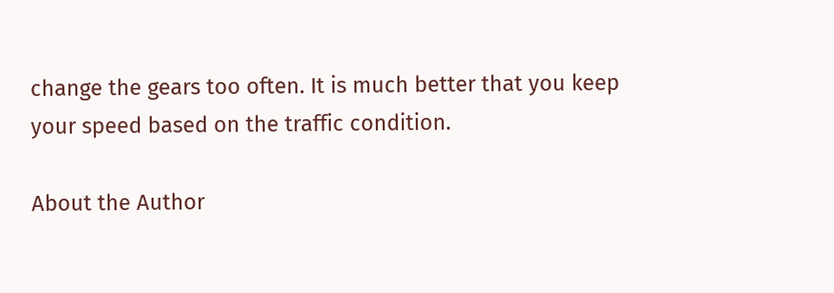change the gears too often. It is much better that you keep your speed based on the traffic condition.

About the Author